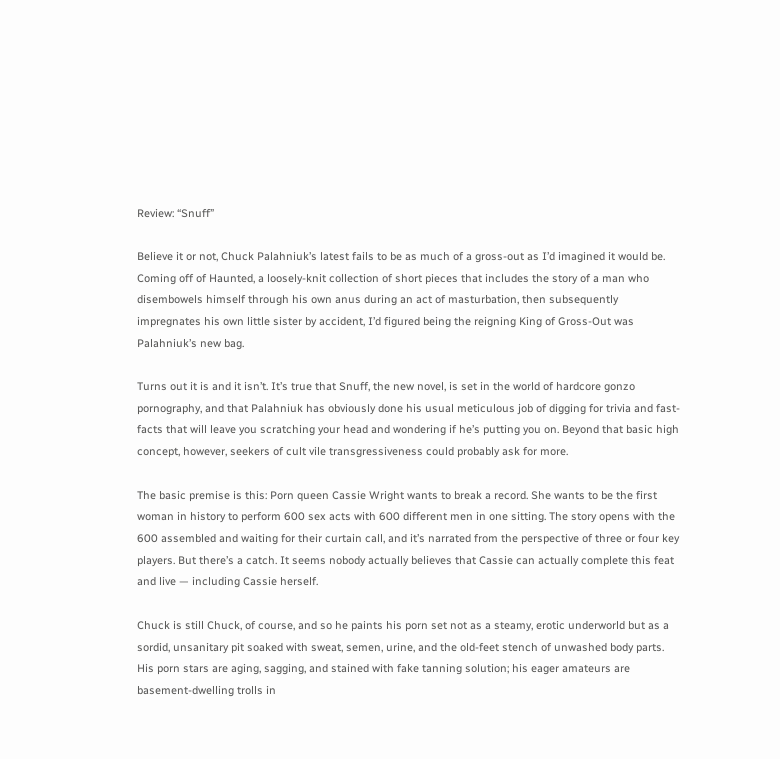Review: “Snuff”

Believe it or not, Chuck Palahniuk’s latest fails to be as much of a gross-out as I’d imagined it would be. Coming off of Haunted, a loosely-knit collection of short pieces that includes the story of a man who disembowels himself through his own anus during an act of masturbation, then subsequently impregnates his own little sister by accident, I’d figured being the reigning King of Gross-Out was Palahniuk’s new bag.

Turns out it is and it isn’t. It’s true that Snuff, the new novel, is set in the world of hardcore gonzo pornography, and that Palahniuk has obviously done his usual meticulous job of digging for trivia and fast-facts that will leave you scratching your head and wondering if he’s putting you on. Beyond that basic high concept, however, seekers of cult vile transgressiveness could probably ask for more.

The basic premise is this: Porn queen Cassie Wright wants to break a record. She wants to be the first woman in history to perform 600 sex acts with 600 different men in one sitting. The story opens with the 600 assembled and waiting for their curtain call, and it’s narrated from the perspective of three or four key players. But there’s a catch. It seems nobody actually believes that Cassie can actually complete this feat and live — including Cassie herself.

Chuck is still Chuck, of course, and so he paints his porn set not as a steamy, erotic underworld but as a sordid, unsanitary pit soaked with sweat, semen, urine, and the old-feet stench of unwashed body parts. His porn stars are aging, sagging, and stained with fake tanning solution; his eager amateurs are basement-dwelling trolls in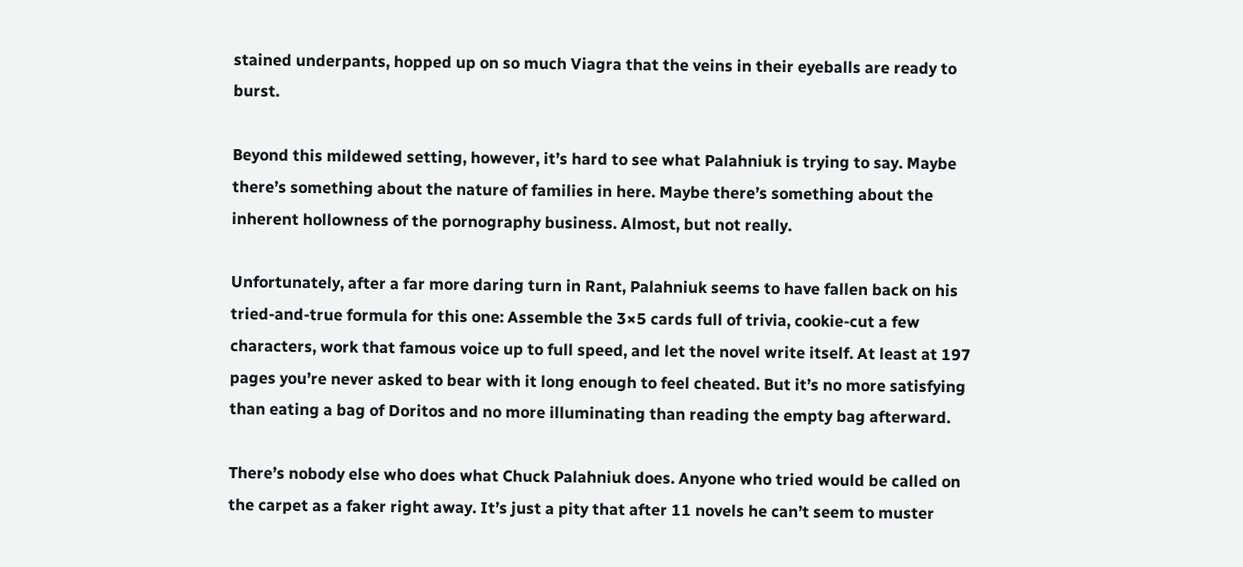stained underpants, hopped up on so much Viagra that the veins in their eyeballs are ready to burst.

Beyond this mildewed setting, however, it’s hard to see what Palahniuk is trying to say. Maybe there’s something about the nature of families in here. Maybe there’s something about the inherent hollowness of the pornography business. Almost, but not really.

Unfortunately, after a far more daring turn in Rant, Palahniuk seems to have fallen back on his tried-and-true formula for this one: Assemble the 3×5 cards full of trivia, cookie-cut a few characters, work that famous voice up to full speed, and let the novel write itself. At least at 197 pages you’re never asked to bear with it long enough to feel cheated. But it’s no more satisfying than eating a bag of Doritos and no more illuminating than reading the empty bag afterward.

There’s nobody else who does what Chuck Palahniuk does. Anyone who tried would be called on the carpet as a faker right away. It’s just a pity that after 11 novels he can’t seem to muster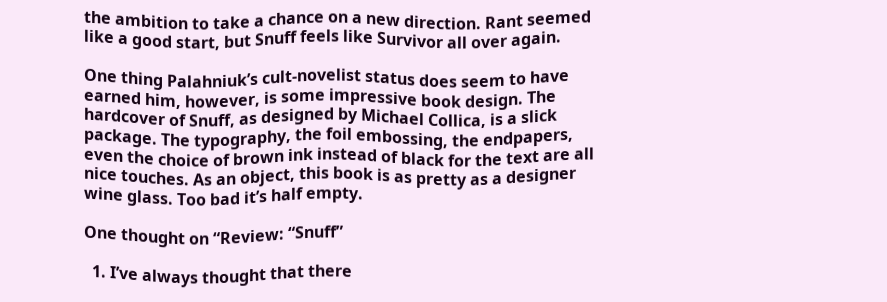the ambition to take a chance on a new direction. Rant seemed like a good start, but Snuff feels like Survivor all over again.

One thing Palahniuk’s cult-novelist status does seem to have earned him, however, is some impressive book design. The hardcover of Snuff, as designed by Michael Collica, is a slick package. The typography, the foil embossing, the endpapers, even the choice of brown ink instead of black for the text are all nice touches. As an object, this book is as pretty as a designer wine glass. Too bad it’s half empty.

One thought on “Review: “Snuff”

  1. I’ve always thought that there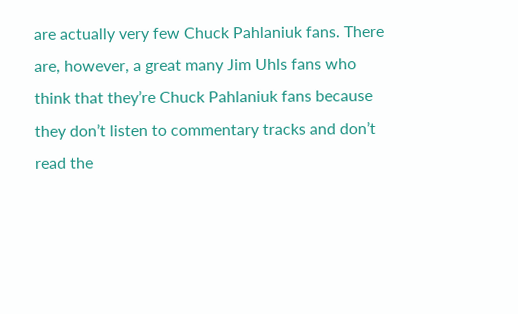are actually very few Chuck Pahlaniuk fans. There are, however, a great many Jim Uhls fans who think that they’re Chuck Pahlaniuk fans because they don’t listen to commentary tracks and don’t read the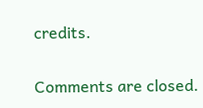credits.

Comments are closed.